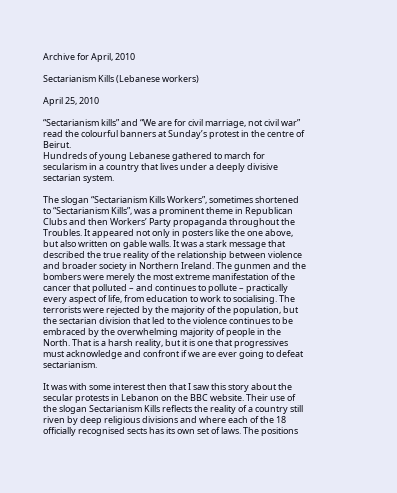Archive for April, 2010

Sectarianism Kills (Lebanese workers)

April 25, 2010

“Sectarianism kills” and “We are for civil marriage, not civil war” read the colourful banners at Sunday’s protest in the centre of Beirut.
Hundreds of young Lebanese gathered to march for secularism in a country that lives under a deeply divisive sectarian system.

The slogan “Sectarianism Kills Workers”, sometimes shortened to “Sectarianism Kills”, was a prominent theme in Republican Clubs and then Workers’ Party propaganda throughout the Troubles. It appeared not only in posters like the one above, but also written on gable walls. It was a stark message that described the true reality of the relationship between violence and broader society in Northern Ireland. The gunmen and the bombers were merely the most extreme manifestation of the cancer that polluted – and continues to pollute – practically every aspect of life, from education to work to socialising. The terrorists were rejected by the majority of the population, but the sectarian division that led to the violence continues to be embraced by the overwhelming majority of people in the North. That is a harsh reality, but it is one that progressives must acknowledge and confront if we are ever going to defeat sectarianism.

It was with some interest then that I saw this story about the secular protests in Lebanon on the BBC website. Their use of the slogan Sectarianism Kills reflects the reality of a country still riven by deep religious divisions and where each of the 18 officially recognised sects has its own set of laws. The positions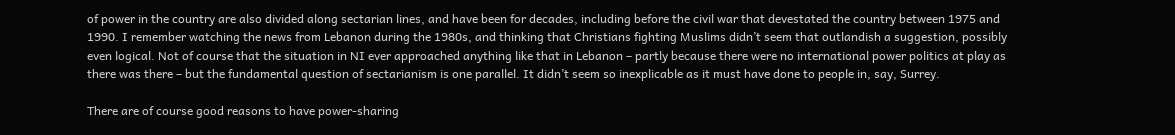of power in the country are also divided along sectarian lines, and have been for decades, including before the civil war that devestated the country between 1975 and 1990. I remember watching the news from Lebanon during the 1980s, and thinking that Christians fighting Muslims didn’t seem that outlandish a suggestion, possibly even logical. Not of course that the situation in NI ever approached anything like that in Lebanon – partly because there were no international power politics at play as there was there – but the fundamental question of sectarianism is one parallel. It didn’t seem so inexplicable as it must have done to people in, say, Surrey.

There are of course good reasons to have power-sharing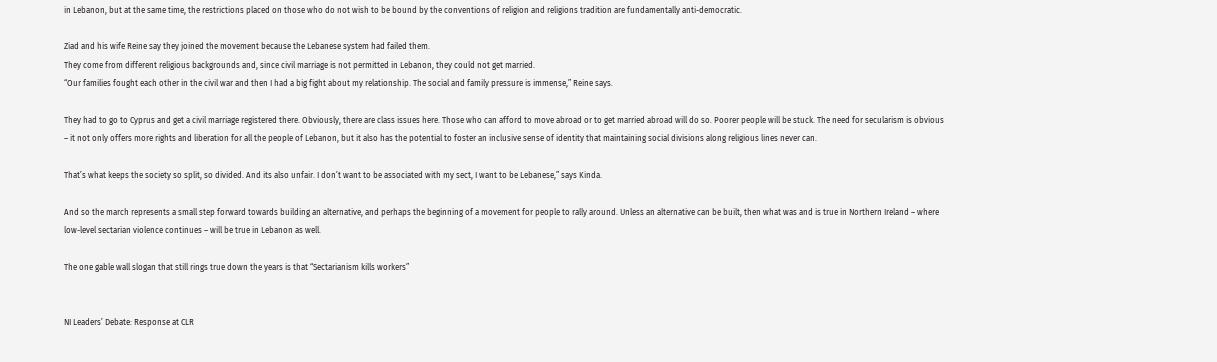in Lebanon, but at the same time, the restrictions placed on those who do not wish to be bound by the conventions of religion and religions tradition are fundamentally anti-democratic.

Ziad and his wife Reine say they joined the movement because the Lebanese system had failed them.
They come from different religious backgrounds and, since civil marriage is not permitted in Lebanon, they could not get married.
“Our families fought each other in the civil war and then I had a big fight about my relationship. The social and family pressure is immense,” Reine says.

They had to go to Cyprus and get a civil marriage registered there. Obviously, there are class issues here. Those who can afford to move abroad or to get married abroad will do so. Poorer people will be stuck. The need for secularism is obvious – it not only offers more rights and liberation for all the people of Lebanon, but it also has the potential to foster an inclusive sense of identity that maintaining social divisions along religious lines never can.

That’s what keeps the society so split, so divided. And its also unfair. I don’t want to be associated with my sect, I want to be Lebanese,” says Kinda.

And so the march represents a small step forward towards building an alternative, and perhaps the beginning of a movement for people to rally around. Unless an alternative can be built, then what was and is true in Northern Ireland – where low-level sectarian violence continues – will be true in Lebanon as well.

The one gable wall slogan that still rings true down the years is that “Sectarianism kills workers”


NI Leaders’ Debate: Response at CLR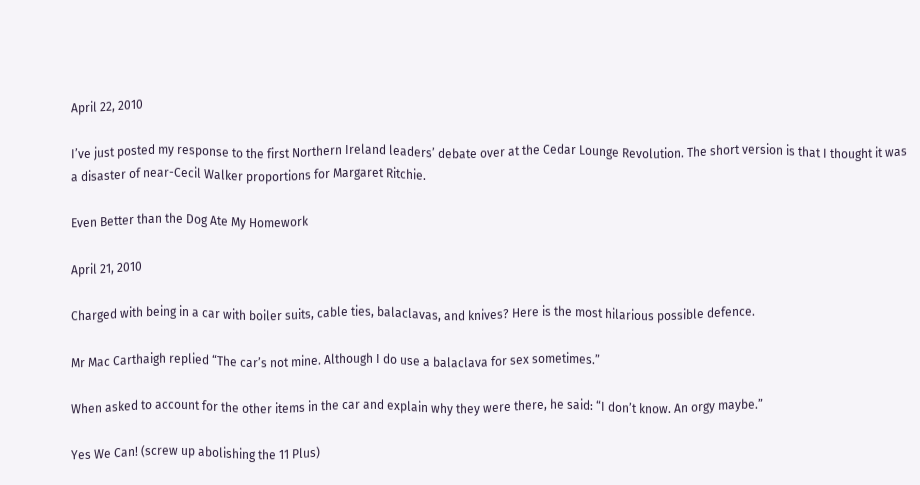April 22, 2010

I’ve just posted my response to the first Northern Ireland leaders’ debate over at the Cedar Lounge Revolution. The short version is that I thought it was a disaster of near-Cecil Walker proportions for Margaret Ritchie.

Even Better than the Dog Ate My Homework

April 21, 2010

Charged with being in a car with boiler suits, cable ties, balaclavas, and knives? Here is the most hilarious possible defence.

Mr Mac Carthaigh replied “The car’s not mine. Although I do use a balaclava for sex sometimes.”

When asked to account for the other items in the car and explain why they were there, he said: “I don’t know. An orgy maybe.”

Yes We Can! (screw up abolishing the 11 Plus)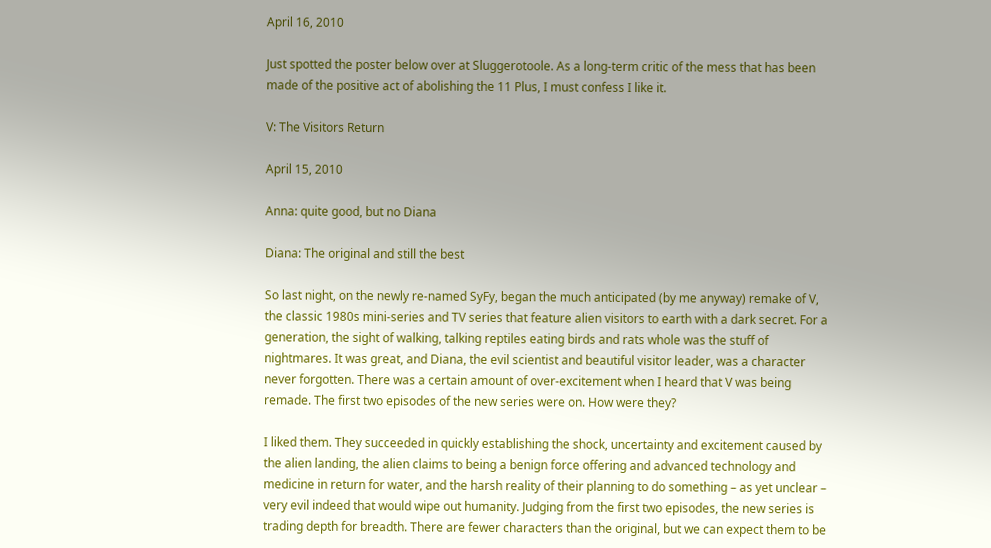April 16, 2010

Just spotted the poster below over at Sluggerotoole. As a long-term critic of the mess that has been made of the positive act of abolishing the 11 Plus, I must confess I like it.

V: The Visitors Return

April 15, 2010

Anna: quite good, but no Diana

Diana: The original and still the best

So last night, on the newly re-named SyFy, began the much anticipated (by me anyway) remake of V, the classic 1980s mini-series and TV series that feature alien visitors to earth with a dark secret. For a generation, the sight of walking, talking reptiles eating birds and rats whole was the stuff of nightmares. It was great, and Diana, the evil scientist and beautiful visitor leader, was a character never forgotten. There was a certain amount of over-excitement when I heard that V was being remade. The first two episodes of the new series were on. How were they?

I liked them. They succeeded in quickly establishing the shock, uncertainty and excitement caused by the alien landing, the alien claims to being a benign force offering and advanced technology and medicine in return for water, and the harsh reality of their planning to do something – as yet unclear – very evil indeed that would wipe out humanity. Judging from the first two episodes, the new series is trading depth for breadth. There are fewer characters than the original, but we can expect them to be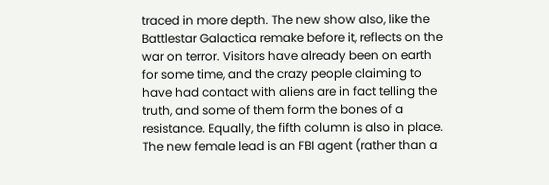traced in more depth. The new show also, like the Battlestar Galactica remake before it, reflects on the war on terror. Visitors have already been on earth for some time, and the crazy people claiming to have had contact with aliens are in fact telling the truth, and some of them form the bones of a resistance. Equally, the fifth column is also in place. The new female lead is an FBI agent (rather than a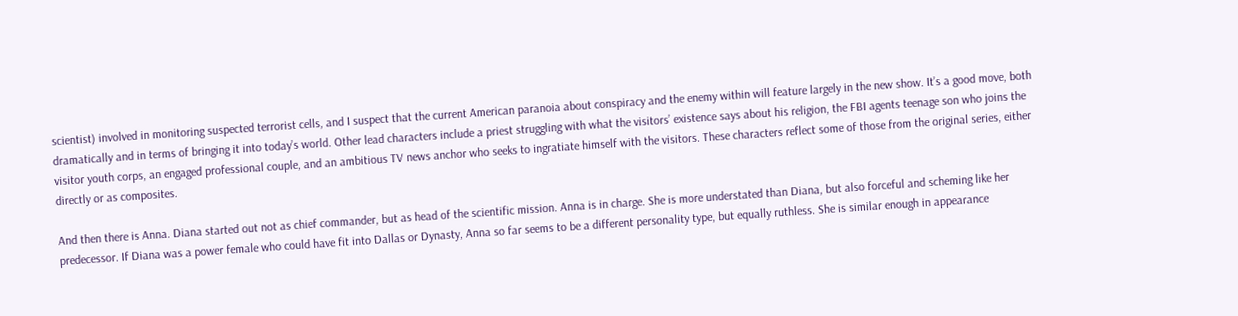scientist) involved in monitoring suspected terrorist cells, and I suspect that the current American paranoia about conspiracy and the enemy within will feature largely in the new show. It’s a good move, both dramatically and in terms of bringing it into today’s world. Other lead characters include a priest struggling with what the visitors’ existence says about his religion, the FBI agents teenage son who joins the visitor youth corps, an engaged professional couple, and an ambitious TV news anchor who seeks to ingratiate himself with the visitors. These characters reflect some of those from the original series, either directly or as composites.

And then there is Anna. Diana started out not as chief commander, but as head of the scientific mission. Anna is in charge. She is more understated than Diana, but also forceful and scheming like her predecessor. If Diana was a power female who could have fit into Dallas or Dynasty, Anna so far seems to be a different personality type, but equally ruthless. She is similar enough in appearance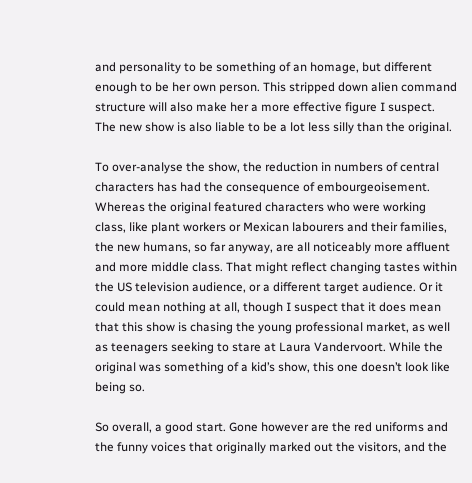and personality to be something of an homage, but different enough to be her own person. This stripped down alien command structure will also make her a more effective figure I suspect. The new show is also liable to be a lot less silly than the original.

To over-analyse the show, the reduction in numbers of central characters has had the consequence of embourgeoisement. Whereas the original featured characters who were working class, like plant workers or Mexican labourers and their families, the new humans, so far anyway, are all noticeably more affluent and more middle class. That might reflect changing tastes within the US television audience, or a different target audience. Or it could mean nothing at all, though I suspect that it does mean that this show is chasing the young professional market, as well as teenagers seeking to stare at Laura Vandervoort. While the original was something of a kid’s show, this one doesn’t look like being so.

So overall, a good start. Gone however are the red uniforms and the funny voices that originally marked out the visitors, and the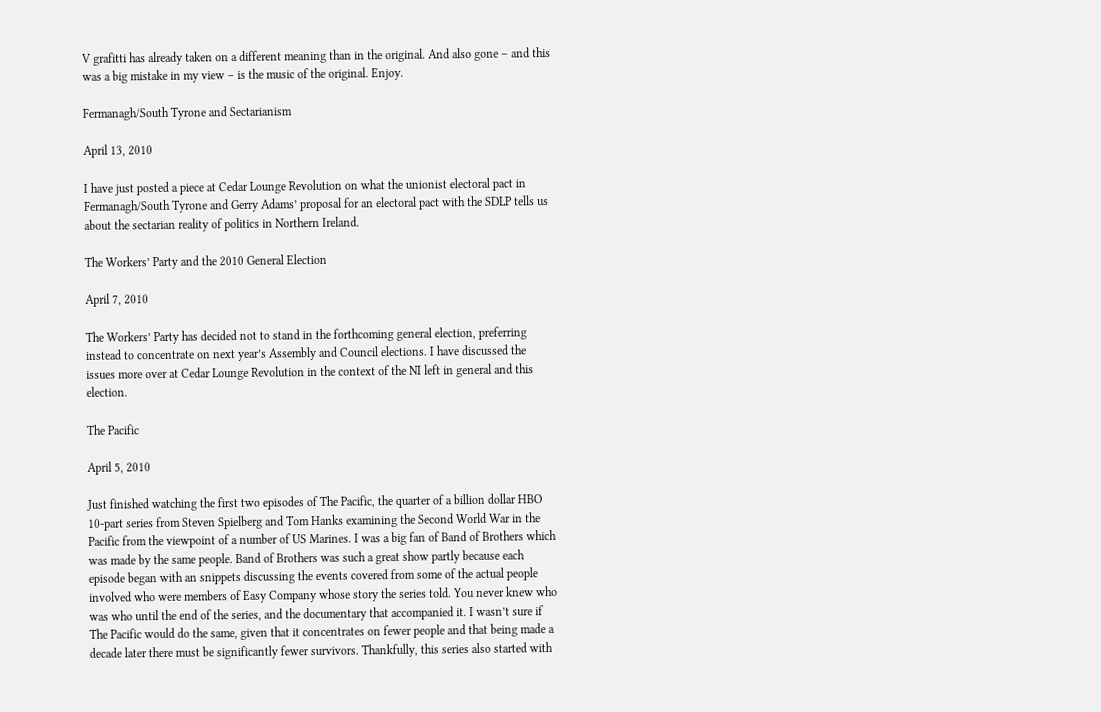V grafitti has already taken on a different meaning than in the original. And also gone – and this was a big mistake in my view – is the music of the original. Enjoy.

Fermanagh/South Tyrone and Sectarianism

April 13, 2010

I have just posted a piece at Cedar Lounge Revolution on what the unionist electoral pact in Fermanagh/South Tyrone and Gerry Adams’ proposal for an electoral pact with the SDLP tells us about the sectarian reality of politics in Northern Ireland.

The Workers’ Party and the 2010 General Election

April 7, 2010

The Workers’ Party has decided not to stand in the forthcoming general election, preferring instead to concentrate on next year’s Assembly and Council elections. I have discussed the issues more over at Cedar Lounge Revolution in the context of the NI left in general and this election.

The Pacific

April 5, 2010

Just finished watching the first two episodes of The Pacific, the quarter of a billion dollar HBO 10-part series from Steven Spielberg and Tom Hanks examining the Second World War in the Pacific from the viewpoint of a number of US Marines. I was a big fan of Band of Brothers which was made by the same people. Band of Brothers was such a great show partly because each episode began with an snippets discussing the events covered from some of the actual people involved who were members of Easy Company whose story the series told. You never knew who was who until the end of the series, and the documentary that accompanied it. I wasn’t sure if The Pacific would do the same, given that it concentrates on fewer people and that being made a decade later there must be significantly fewer survivors. Thankfully, this series also started with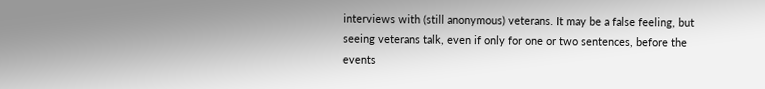interviews with (still anonymous) veterans. It may be a false feeling, but seeing veterans talk, even if only for one or two sentences, before the events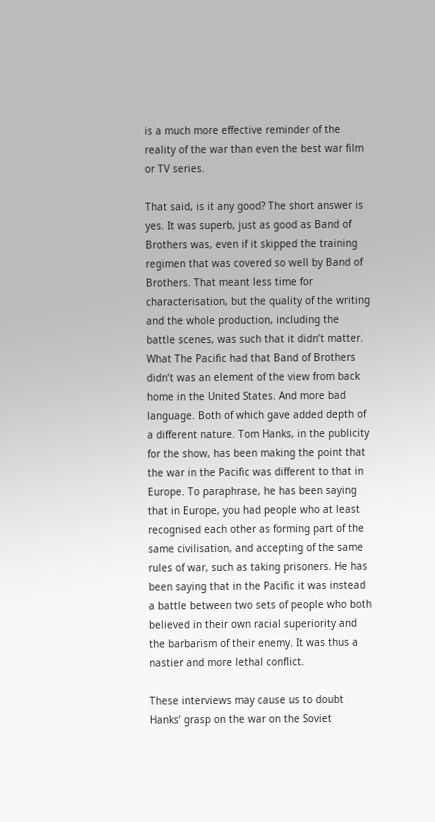is a much more effective reminder of the reality of the war than even the best war film or TV series.

That said, is it any good? The short answer is yes. It was superb, just as good as Band of Brothers was, even if it skipped the training regimen that was covered so well by Band of Brothers. That meant less time for characterisation, but the quality of the writing and the whole production, including the battle scenes, was such that it didn’t matter. What The Pacific had that Band of Brothers didn’t was an element of the view from back home in the United States. And more bad language. Both of which gave added depth of a different nature. Tom Hanks, in the publicity for the show, has been making the point that the war in the Pacific was different to that in Europe. To paraphrase, he has been saying that in Europe, you had people who at least recognised each other as forming part of the same civilisation, and accepting of the same rules of war, such as taking prisoners. He has been saying that in the Pacific it was instead a battle between two sets of people who both believed in their own racial superiority and the barbarism of their enemy. It was thus a nastier and more lethal conflict.

These interviews may cause us to doubt Hanks’ grasp on the war on the Soviet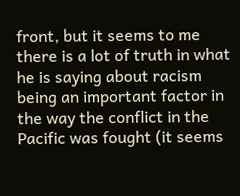front, but it seems to me there is a lot of truth in what he is saying about racism being an important factor in the way the conflict in the Pacific was fought (it seems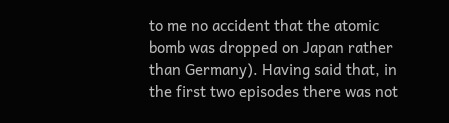to me no accident that the atomic bomb was dropped on Japan rather than Germany). Having said that, in the first two episodes there was not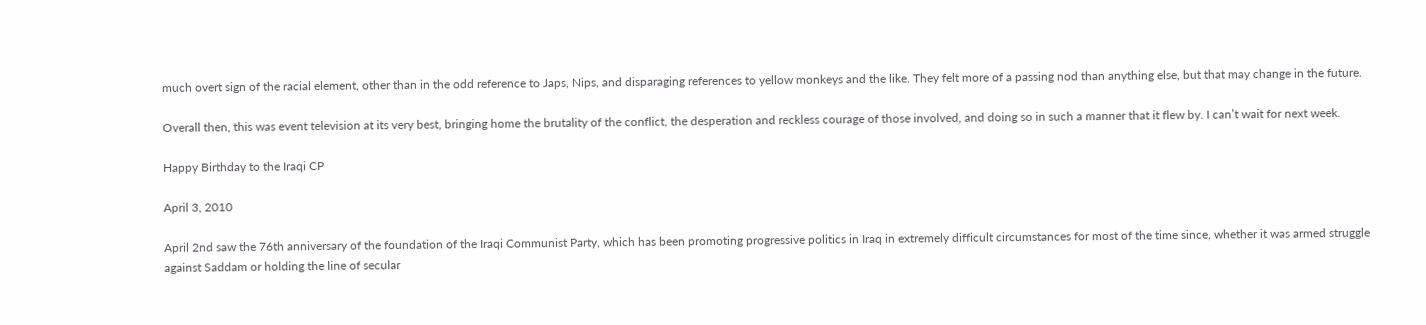much overt sign of the racial element, other than in the odd reference to Japs, Nips, and disparaging references to yellow monkeys and the like. They felt more of a passing nod than anything else, but that may change in the future.

Overall then, this was event television at its very best, bringing home the brutality of the conflict, the desperation and reckless courage of those involved, and doing so in such a manner that it flew by. I can’t wait for next week.

Happy Birthday to the Iraqi CP

April 3, 2010

April 2nd saw the 76th anniversary of the foundation of the Iraqi Communist Party, which has been promoting progressive politics in Iraq in extremely difficult circumstances for most of the time since, whether it was armed struggle against Saddam or holding the line of secular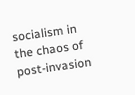socialism in the chaos of post-invasion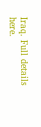Iraq. Full details here.